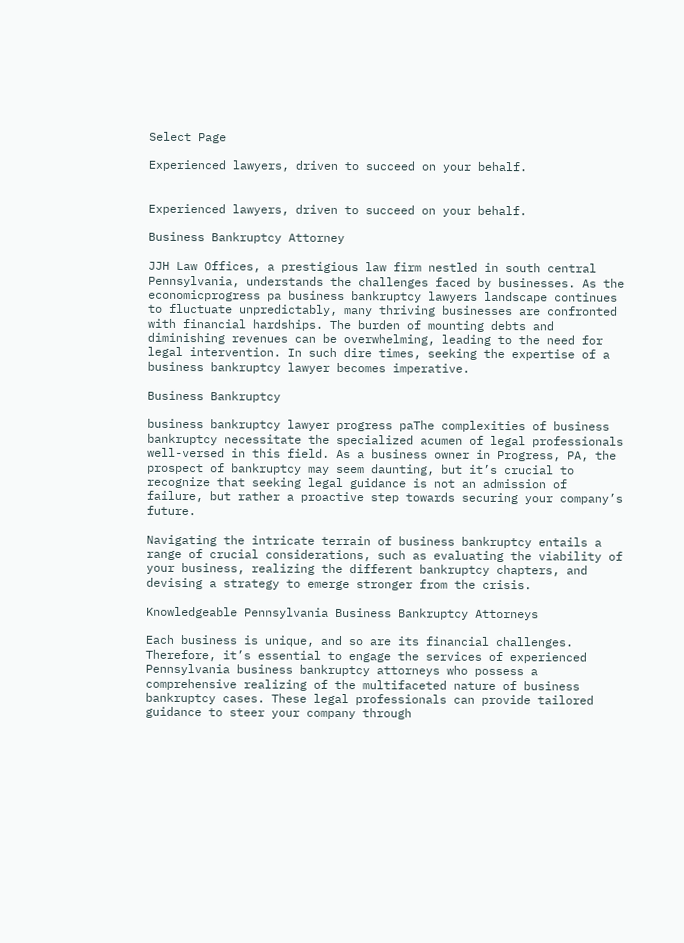Select Page

Experienced lawyers, driven to succeed on your behalf.


Experienced lawyers, driven to succeed on your behalf.

Business Bankruptcy Attorney

JJH Law Offices, a prestigious law firm nestled in south central Pennsylvania, understands the challenges faced by businesses. As the economicprogress pa business bankruptcy lawyers landscape continues to fluctuate unpredictably, many thriving businesses are confronted with financial hardships. The burden of mounting debts and diminishing revenues can be overwhelming, leading to the need for legal intervention. In such dire times, seeking the expertise of a business bankruptcy lawyer becomes imperative.

Business Bankruptcy

business bankruptcy lawyer progress paThe complexities of business bankruptcy necessitate the specialized acumen of legal professionals well-versed in this field. As a business owner in Progress, PA, the prospect of bankruptcy may seem daunting, but it’s crucial to recognize that seeking legal guidance is not an admission of failure, but rather a proactive step towards securing your company’s future.

Navigating the intricate terrain of business bankruptcy entails a range of crucial considerations, such as evaluating the viability of your business, realizing the different bankruptcy chapters, and devising a strategy to emerge stronger from the crisis.

Knowledgeable Pennsylvania Business Bankruptcy Attorneys

Each business is unique, and so are its financial challenges. Therefore, it’s essential to engage the services of experienced Pennsylvania business bankruptcy attorneys who possess a comprehensive realizing of the multifaceted nature of business bankruptcy cases. These legal professionals can provide tailored guidance to steer your company through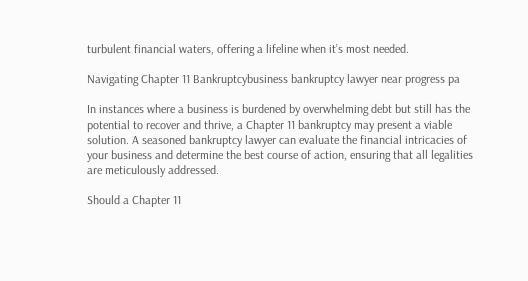turbulent financial waters, offering a lifeline when it’s most needed.

Navigating Chapter 11 Bankruptcybusiness bankruptcy lawyer near progress pa

In instances where a business is burdened by overwhelming debt but still has the potential to recover and thrive, a Chapter 11 bankruptcy may present a viable solution. A seasoned bankruptcy lawyer can evaluate the financial intricacies of your business and determine the best course of action, ensuring that all legalities are meticulously addressed.

Should a Chapter 11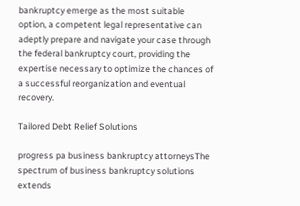bankruptcy emerge as the most suitable option, a competent legal representative can adeptly prepare and navigate your case through the federal bankruptcy court, providing the expertise necessary to optimize the chances of a successful reorganization and eventual recovery.

Tailored Debt Relief Solutions

progress pa business bankruptcy attorneysThe spectrum of business bankruptcy solutions extends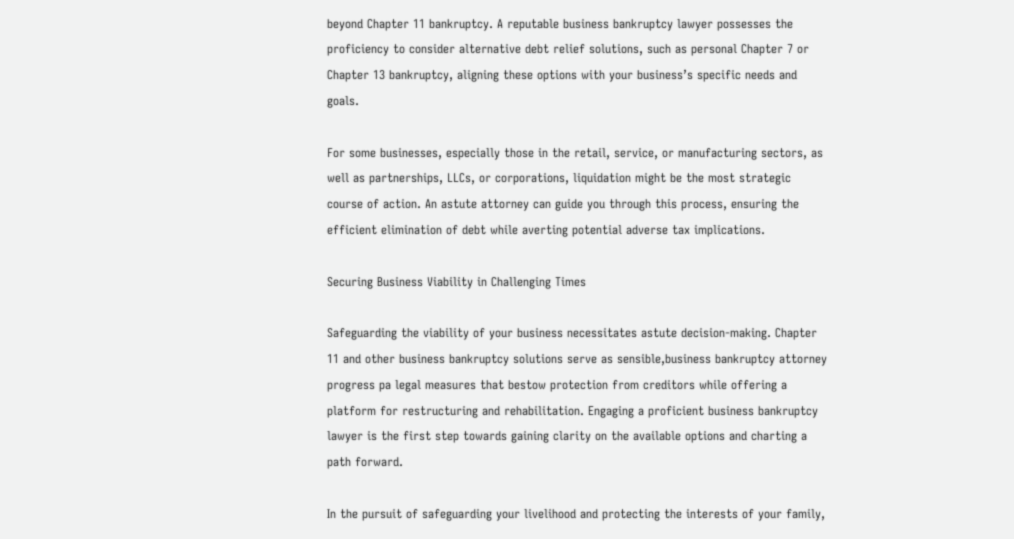beyond Chapter 11 bankruptcy. A reputable business bankruptcy lawyer possesses the proficiency to consider alternative debt relief solutions, such as personal Chapter 7 or Chapter 13 bankruptcy, aligning these options with your business’s specific needs and goals.

For some businesses, especially those in the retail, service, or manufacturing sectors, as well as partnerships, LLCs, or corporations, liquidation might be the most strategic course of action. An astute attorney can guide you through this process, ensuring the efficient elimination of debt while averting potential adverse tax implications.

Securing Business Viability in Challenging Times

Safeguarding the viability of your business necessitates astute decision-making. Chapter 11 and other business bankruptcy solutions serve as sensible,business bankruptcy attorney progress pa legal measures that bestow protection from creditors while offering a platform for restructuring and rehabilitation. Engaging a proficient business bankruptcy lawyer is the first step towards gaining clarity on the available options and charting a path forward.

In the pursuit of safeguarding your livelihood and protecting the interests of your family,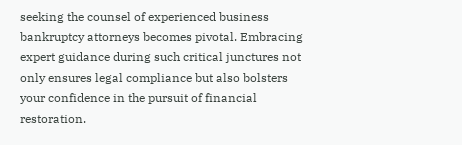seeking the counsel of experienced business bankruptcy attorneys becomes pivotal. Embracing expert guidance during such critical junctures not only ensures legal compliance but also bolsters your confidence in the pursuit of financial restoration.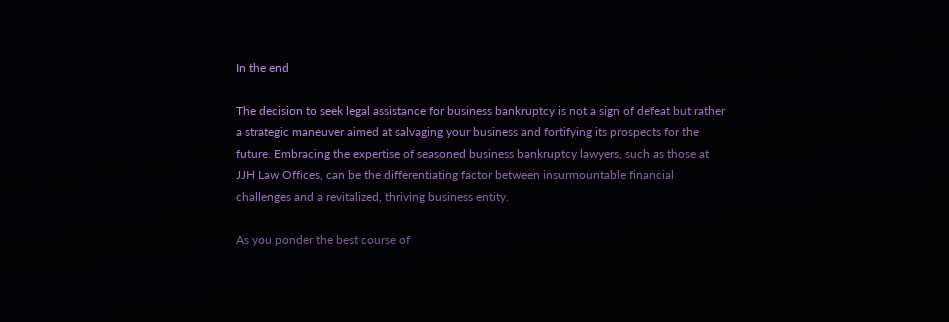In the end

The decision to seek legal assistance for business bankruptcy is not a sign of defeat but rather a strategic maneuver aimed at salvaging your business and fortifying its prospects for the future. Embracing the expertise of seasoned business bankruptcy lawyers, such as those at JJH Law Offices, can be the differentiating factor between insurmountable financial challenges and a revitalized, thriving business entity.

As you ponder the best course of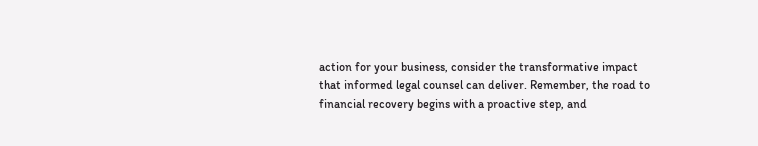action for your business, consider the transformative impact that informed legal counsel can deliver. Remember, the road to financial recovery begins with a proactive step, and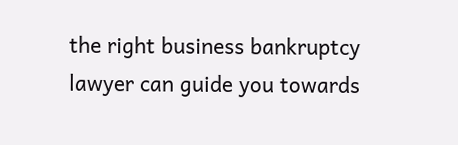the right business bankruptcy lawyer can guide you towards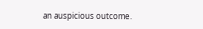an auspicious outcome.